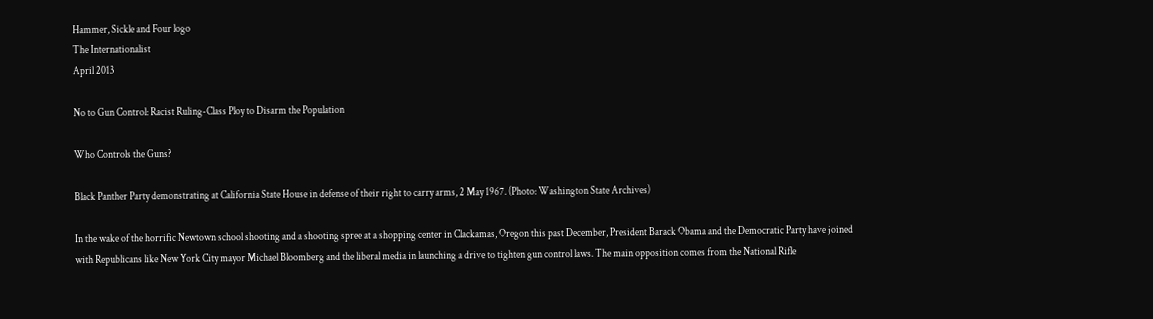Hammer, Sickle and Four logo
The Internationalist
April 2013

No to Gun Control: Racist Ruling-Class Ploy to Disarm the Population

Who Controls the Guns?

Black Panther Party demonstrating at California State House in defense of their right to carry arms, 2 May 1967. (Photo: Washington State Archives)

In the wake of the horrific Newtown school shooting and a shooting spree at a shopping center in Clackamas, Oregon this past December, President Barack Obama and the Democratic Party have joined with Republicans like New York City mayor Michael Bloomberg and the liberal media in launching a drive to tighten gun control laws. The main opposition comes from the National Rifle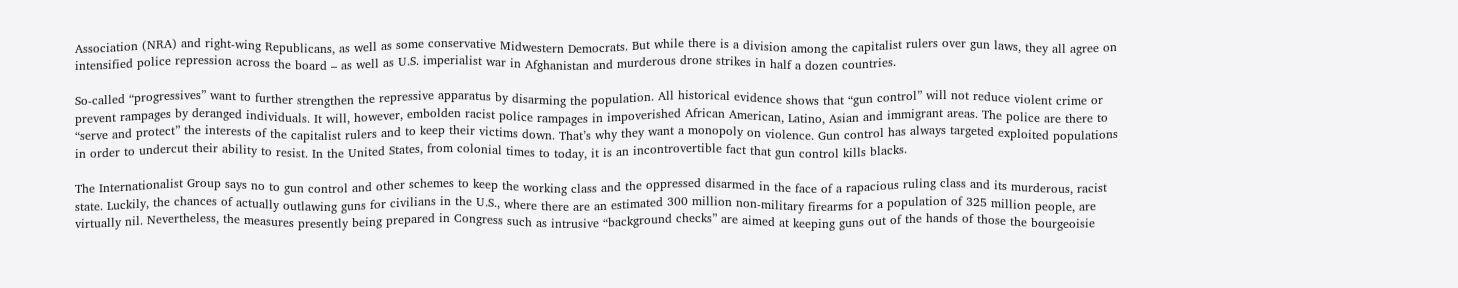Association (NRA) and right-wing Republicans, as well as some conservative Midwestern Democrats. But while there is a division among the capitalist rulers over gun laws, they all agree on intensified police repression across the board – as well as U.S. imperialist war in Afghanistan and murderous drone strikes in half a dozen countries.

So-called “progressives” want to further strengthen the repressive apparatus by disarming the population. All historical evidence shows that “gun control” will not reduce violent crime or prevent rampages by deranged individuals. It will, however, embolden racist police rampages in impoverished African American, Latino, Asian and immigrant areas. The police are there to “serve and protect” the interests of the capitalist rulers and to keep their victims down. That’s why they want a monopoly on violence. Gun control has always targeted exploited populations in order to undercut their ability to resist. In the United States, from colonial times to today, it is an incontrovertible fact that gun control kills blacks.

The Internationalist Group says no to gun control and other schemes to keep the working class and the oppressed disarmed in the face of a rapacious ruling class and its murderous, racist state. Luckily, the chances of actually outlawing guns for civilians in the U.S., where there are an estimated 300 million non-military firearms for a population of 325 million people, are virtually nil. Nevertheless, the measures presently being prepared in Congress such as intrusive “background checks” are aimed at keeping guns out of the hands of those the bourgeoisie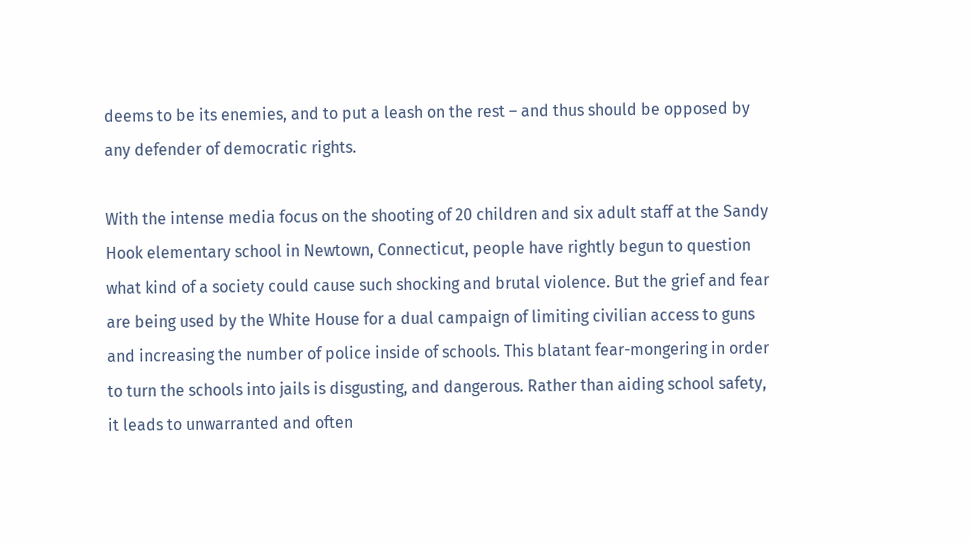deems to be its enemies, and to put a leash on the rest – and thus should be opposed by any defender of democratic rights.

With the intense media focus on the shooting of 20 children and six adult staff at the Sandy Hook elementary school in Newtown, Connecticut, people have rightly begun to question what kind of a society could cause such shocking and brutal violence. But the grief and fear are being used by the White House for a dual campaign of limiting civilian access to guns and increasing the number of police inside of schools. This blatant fear-mongering in order to turn the schools into jails is disgusting, and dangerous. Rather than aiding school safety, it leads to unwarranted and often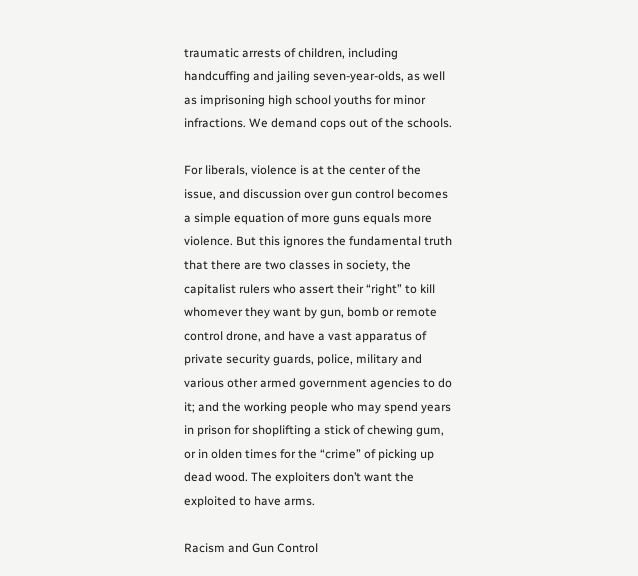traumatic arrests of children, including handcuffing and jailing seven-year-olds, as well as imprisoning high school youths for minor infractions. We demand cops out of the schools.

For liberals, violence is at the center of the issue, and discussion over gun control becomes a simple equation of more guns equals more violence. But this ignores the fundamental truth that there are two classes in society, the capitalist rulers who assert their “right” to kill whomever they want by gun, bomb or remote control drone, and have a vast apparatus of private security guards, police, military and various other armed government agencies to do it; and the working people who may spend years in prison for shoplifting a stick of chewing gum, or in olden times for the “crime” of picking up dead wood. The exploiters don’t want the exploited to have arms.

Racism and Gun Control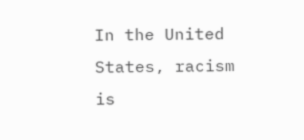In the United States, racism is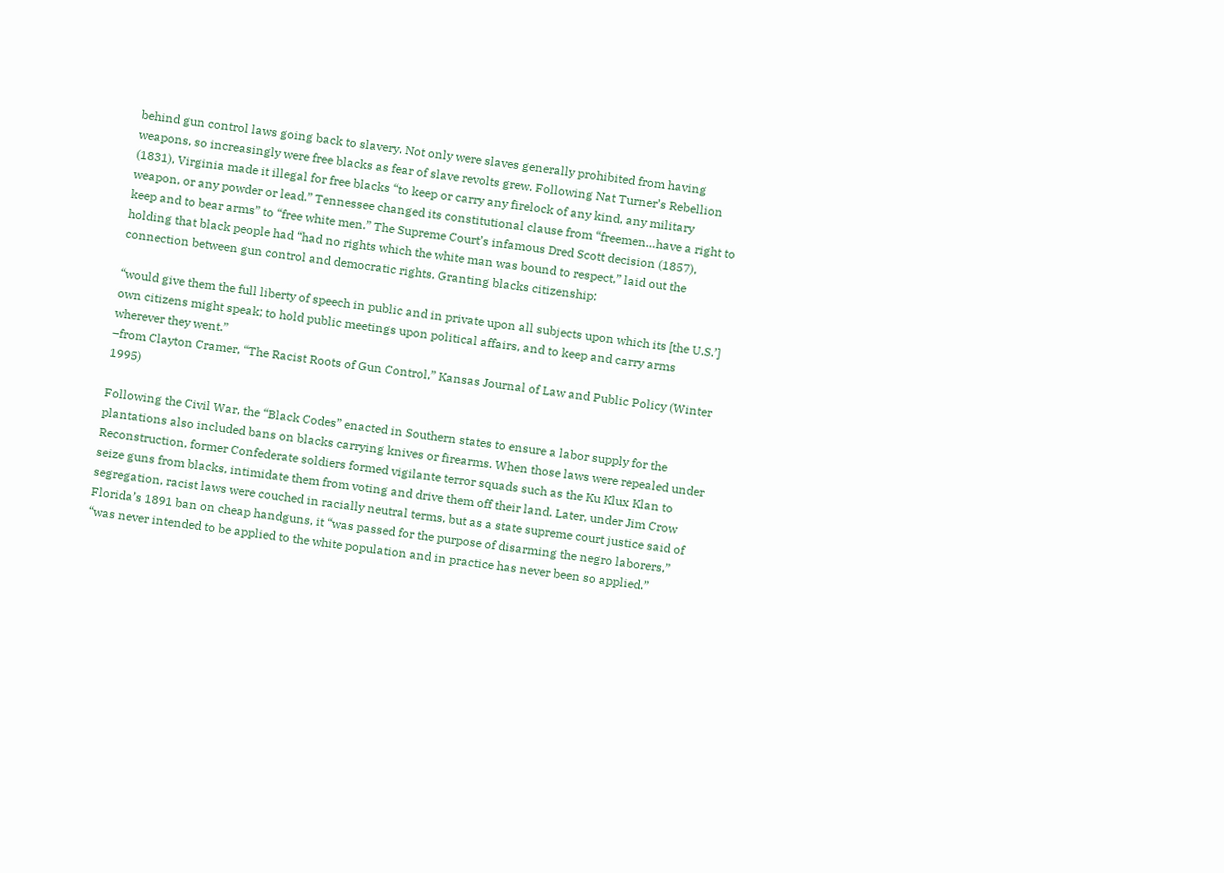behind gun control laws going back to slavery. Not only were slaves generally prohibited from having weapons, so increasingly were free blacks as fear of slave revolts grew. Following Nat Turner’s Rebellion (1831), Virginia made it illegal for free blacks “to keep or carry any firelock of any kind, any military weapon, or any powder or lead.” Tennessee changed its constitutional clause from “freemen…have a right to keep and to bear arms” to “free white men.” The Supreme Court’s infamous Dred Scott decision (1857), holding that black people had “had no rights which the white man was bound to respect,” laid out the connection between gun control and democratic rights. Granting blacks citizenship:

“would give them the full liberty of speech in public and in private upon all subjects upon which its [the U.S.’] own citizens might speak; to hold public meetings upon political affairs, and to keep and carry arms wherever they went.”
–from Clayton Cramer, “The Racist Roots of Gun Control,” Kansas Journal of Law and Public Policy (Winter 1995)

Following the Civil War, the “Black Codes” enacted in Southern states to ensure a labor supply for the plantations also included bans on blacks carrying knives or firearms. When those laws were repealed under Reconstruction, former Confederate soldiers formed vigilante terror squads such as the Ku Klux Klan to seize guns from blacks, intimidate them from voting and drive them off their land. Later, under Jim Crow segregation, racist laws were couched in racially neutral terms, but as a state supreme court justice said of Florida’s 1891 ban on cheap handguns, it “was passed for the purpose of disarming the negro laborers,” “was never intended to be applied to the white population and in practice has never been so applied.”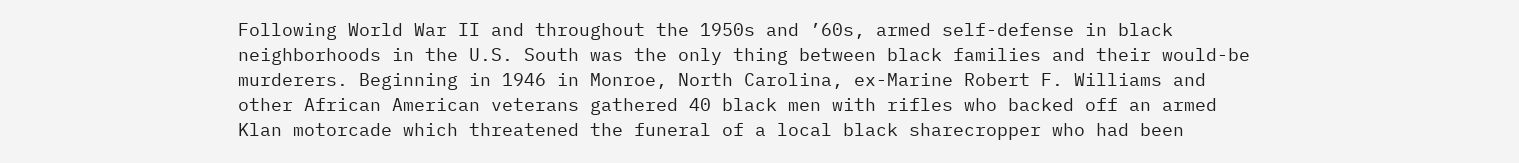Following World War II and throughout the 1950s and ’60s, armed self-defense in black neighborhoods in the U.S. South was the only thing between black families and their would-be murderers. Beginning in 1946 in Monroe, North Carolina, ex-Marine Robert F. Williams and other African American veterans gathered 40 black men with rifles who backed off an armed Klan motorcade which threatened the funeral of a local black sharecropper who had been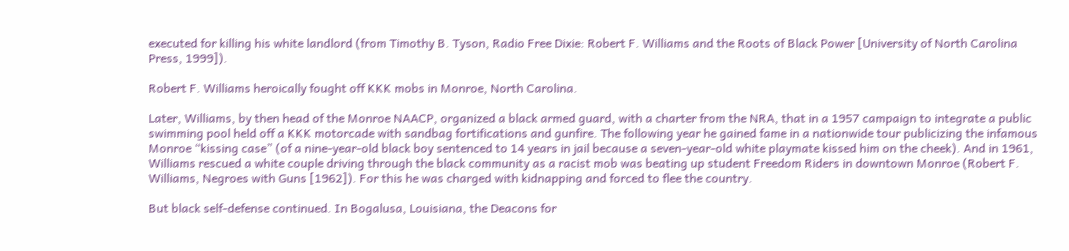executed for killing his white landlord (from Timothy B. Tyson, Radio Free Dixie: Robert F. Williams and the Roots of Black Power [University of North Carolina Press, 1999]).

Robert F. Williams heroically fought off KKK mobs in Monroe, North Carolina.

Later, Williams, by then head of the Monroe NAACP, organized a black armed guard, with a charter from the NRA, that in a 1957 campaign to integrate a public swimming pool held off a KKK motorcade with sandbag fortifications and gunfire. The following year he gained fame in a nationwide tour publicizing the infamous Monroe “kissing case” (of a nine-year-old black boy sentenced to 14 years in jail because a seven-year-old white playmate kissed him on the cheek). And in 1961, Williams rescued a white couple driving through the black community as a racist mob was beating up student Freedom Riders in downtown Monroe (Robert F. Williams, Negroes with Guns [1962]). For this he was charged with kidnapping and forced to flee the country.

But black self-defense continued. In Bogalusa, Louisiana, the Deacons for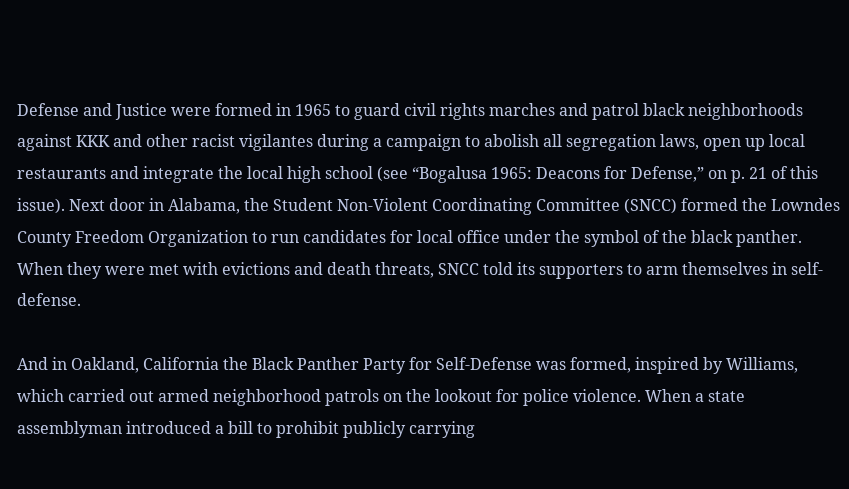Defense and Justice were formed in 1965 to guard civil rights marches and patrol black neighborhoods against KKK and other racist vigilantes during a campaign to abolish all segregation laws, open up local restaurants and integrate the local high school (see “Bogalusa 1965: Deacons for Defense,” on p. 21 of this issue). Next door in Alabama, the Student Non-Violent Coordinating Committee (SNCC) formed the Lowndes County Freedom Organization to run candidates for local office under the symbol of the black panther. When they were met with evictions and death threats, SNCC told its supporters to arm themselves in self-defense.

And in Oakland, California the Black Panther Party for Self-Defense was formed, inspired by Williams, which carried out armed neighborhood patrols on the lookout for police violence. When a state assemblyman introduced a bill to prohibit publicly carrying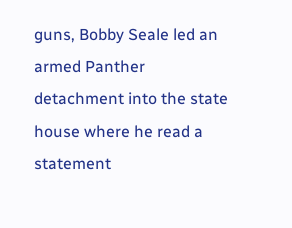guns, Bobby Seale led an armed Panther detachment into the state house where he read a statement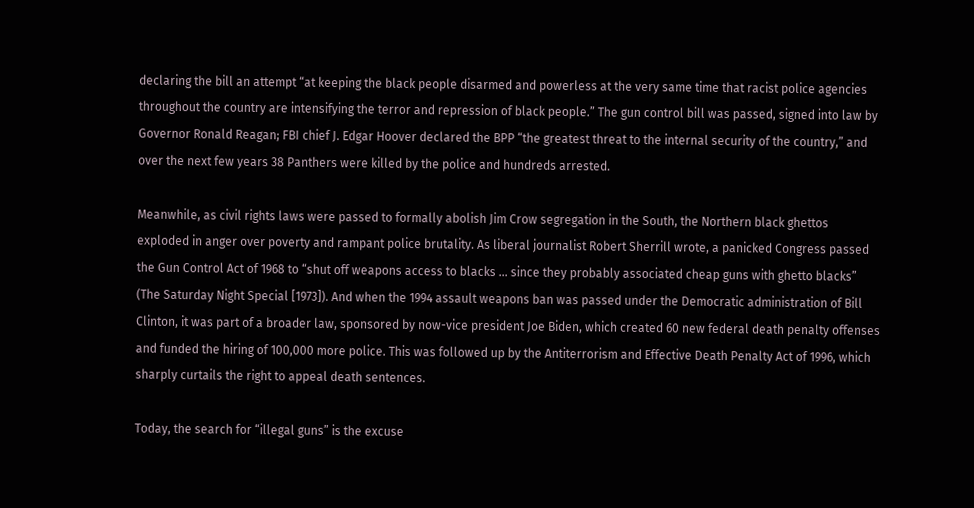declaring the bill an attempt “at keeping the black people disarmed and powerless at the very same time that racist police agencies throughout the country are intensifying the terror and repression of black people.” The gun control bill was passed, signed into law by Governor Ronald Reagan; FBI chief J. Edgar Hoover declared the BPP “the greatest threat to the internal security of the country,” and over the next few years 38 Panthers were killed by the police and hundreds arrested.

Meanwhile, as civil rights laws were passed to formally abolish Jim Crow segregation in the South, the Northern black ghettos exploded in anger over poverty and rampant police brutality. As liberal journalist Robert Sherrill wrote, a panicked Congress passed the Gun Control Act of 1968 to “shut off weapons access to blacks … since they probably associated cheap guns with ghetto blacks” (The Saturday Night Special [1973]). And when the 1994 assault weapons ban was passed under the Democratic administration of Bill Clinton, it was part of a broader law, sponsored by now-vice president Joe Biden, which created 60 new federal death penalty offenses and funded the hiring of 100,000 more police. This was followed up by the Antiterrorism and Effective Death Penalty Act of 1996, which sharply curtails the right to appeal death sentences.

Today, the search for “illegal guns” is the excuse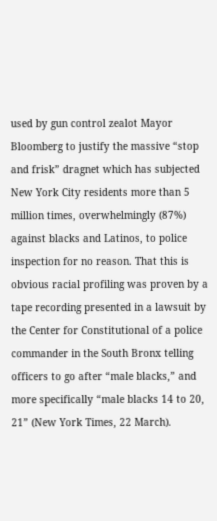used by gun control zealot Mayor Bloomberg to justify the massive “stop and frisk” dragnet which has subjected New York City residents more than 5 million times, overwhelmingly (87%) against blacks and Latinos, to police inspection for no reason. That this is obvious racial profiling was proven by a tape recording presented in a lawsuit by the Center for Constitutional of a police commander in the South Bronx telling officers to go after “male blacks,” and more specifically “male blacks 14 to 20, 21” (New York Times, 22 March).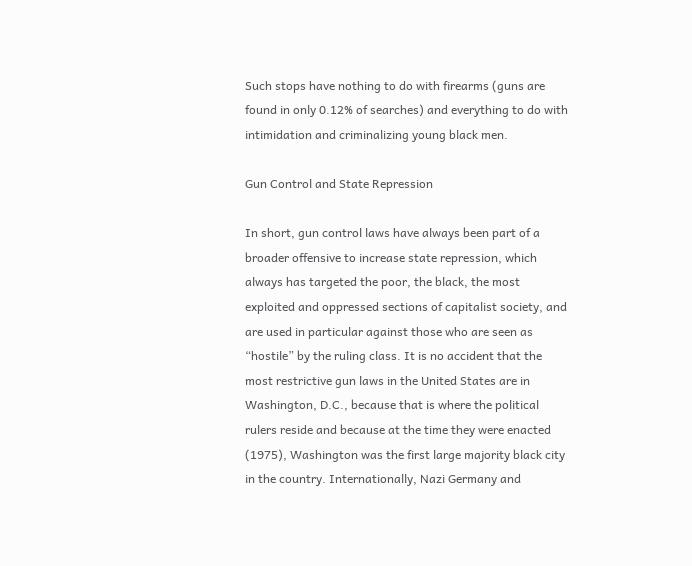Such stops have nothing to do with firearms (guns are found in only 0.12% of searches) and everything to do with intimidation and criminalizing young black men.

Gun Control and State Repression

In short, gun control laws have always been part of a broader offensive to increase state repression, which always has targeted the poor, the black, the most exploited and oppressed sections of capitalist society, and are used in particular against those who are seen as “hostile” by the ruling class. It is no accident that the most restrictive gun laws in the United States are in Washington, D.C., because that is where the political rulers reside and because at the time they were enacted (1975), Washington was the first large majority black city in the country. Internationally, Nazi Germany and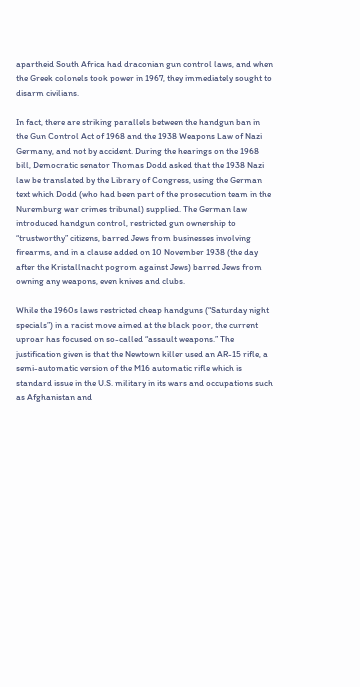apartheid South Africa had draconian gun control laws, and when the Greek colonels took power in 1967, they immediately sought to disarm civilians.

In fact, there are striking parallels between the handgun ban in the Gun Control Act of 1968 and the 1938 Weapons Law of Nazi Germany, and not by accident. During the hearings on the 1968 bill, Democratic senator Thomas Dodd asked that the 1938 Nazi law be translated by the Library of Congress, using the German text which Dodd (who had been part of the prosecution team in the Nuremburg war crimes tribunal) supplied. The German law introduced handgun control, restricted gun ownership to “trustworthy” citizens, barred Jews from businesses involving firearms, and in a clause added on 10 November 1938 (the day after the Kristallnacht pogrom against Jews) barred Jews from owning any weapons, even knives and clubs.

While the 1960s laws restricted cheap handguns (“Saturday night specials”) in a racist move aimed at the black poor, the current uproar has focused on so-called “assault weapons.” The justification given is that the Newtown killer used an AR-15 rifle, a semi-automatic version of the M16 automatic rifle which is standard issue in the U.S. military in its wars and occupations such as Afghanistan and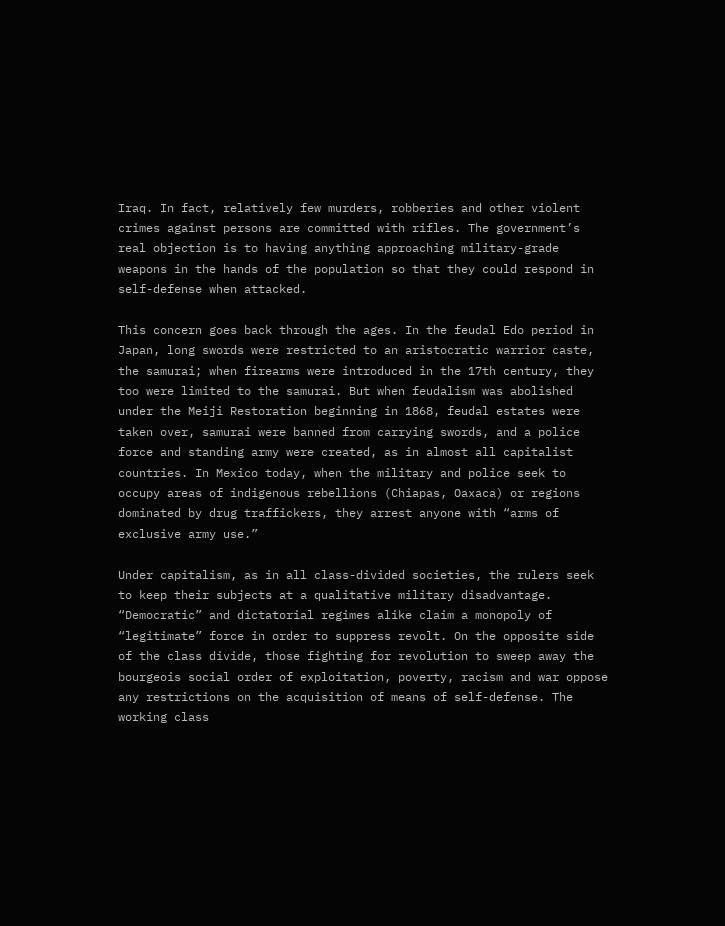Iraq. In fact, relatively few murders, robberies and other violent crimes against persons are committed with rifles. The government’s real objection is to having anything approaching military-grade weapons in the hands of the population so that they could respond in self-defense when attacked.

This concern goes back through the ages. In the feudal Edo period in Japan, long swords were restricted to an aristocratic warrior caste, the samurai; when firearms were introduced in the 17th century, they too were limited to the samurai. But when feudalism was abolished under the Meiji Restoration beginning in 1868, feudal estates were taken over, samurai were banned from carrying swords, and a police force and standing army were created, as in almost all capitalist countries. In Mexico today, when the military and police seek to occupy areas of indigenous rebellions (Chiapas, Oaxaca) or regions dominated by drug traffickers, they arrest anyone with “arms of exclusive army use.”

Under capitalism, as in all class-divided societies, the rulers seek to keep their subjects at a qualitative military disadvantage. “Democratic” and dictatorial regimes alike claim a monopoly of “legitimate” force in order to suppress revolt. On the opposite side of the class divide, those fighting for revolution to sweep away the bourgeois social order of exploitation, poverty, racism and war oppose any restrictions on the acquisition of means of self-defense. The working class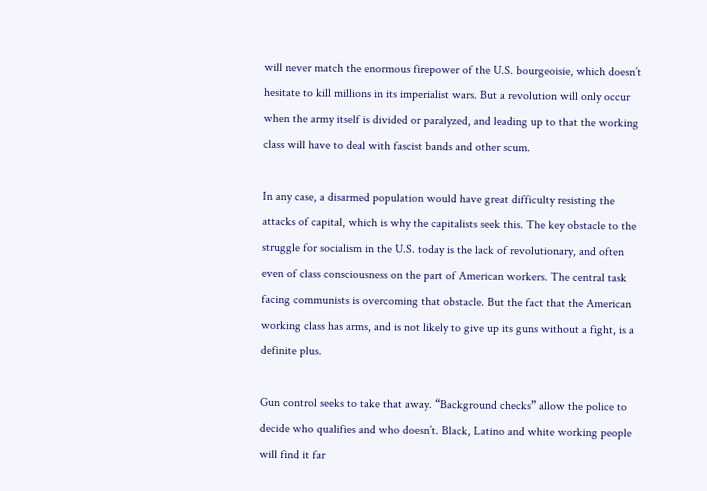will never match the enormous firepower of the U.S. bourgeoisie, which doesn’t hesitate to kill millions in its imperialist wars. But a revolution will only occur when the army itself is divided or paralyzed, and leading up to that the working class will have to deal with fascist bands and other scum.

In any case, a disarmed population would have great difficulty resisting the attacks of capital, which is why the capitalists seek this. The key obstacle to the struggle for socialism in the U.S. today is the lack of revolutionary, and often even of class consciousness on the part of American workers. The central task facing communists is overcoming that obstacle. But the fact that the American working class has arms, and is not likely to give up its guns without a fight, is a definite plus.

Gun control seeks to take that away. “Background checks” allow the police to decide who qualifies and who doesn’t. Black, Latino and white working people will find it far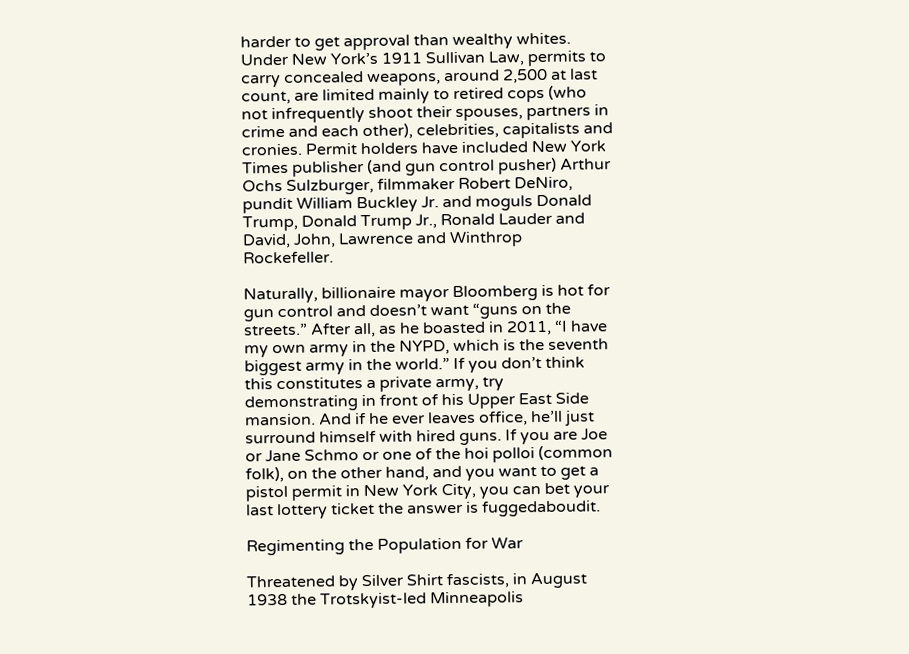harder to get approval than wealthy whites. Under New York’s 1911 Sullivan Law, permits to carry concealed weapons, around 2,500 at last count, are limited mainly to retired cops (who not infrequently shoot their spouses, partners in crime and each other), celebrities, capitalists and cronies. Permit holders have included New York Times publisher (and gun control pusher) Arthur Ochs Sulzburger, filmmaker Robert DeNiro, pundit William Buckley Jr. and moguls Donald Trump, Donald Trump Jr., Ronald Lauder and David, John, Lawrence and Winthrop Rockefeller.

Naturally, billionaire mayor Bloomberg is hot for gun control and doesn’t want “guns on the streets.” After all, as he boasted in 2011, “I have my own army in the NYPD, which is the seventh biggest army in the world.” If you don’t think this constitutes a private army, try demonstrating in front of his Upper East Side mansion. And if he ever leaves office, he’ll just surround himself with hired guns. If you are Joe or Jane Schmo or one of the hoi polloi (common folk), on the other hand, and you want to get a pistol permit in New York City, you can bet your last lottery ticket the answer is fuggedaboudit.

Regimenting the Population for War

Threatened by Silver Shirt fascists, in August 1938 the Trotskyist-led Minneapolis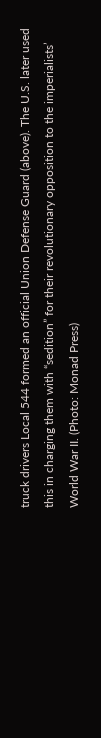truck drivers Local 544 formed an official Union Defense Guard (above). The U.S. later used this in charging them with “sedition” for their revolutionary opposition to the imperialists’ World War II. (Photo: Monad Press)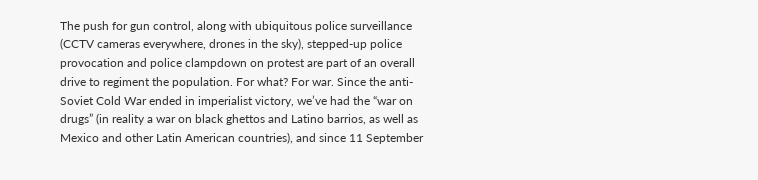The push for gun control, along with ubiquitous police surveillance (CCTV cameras everywhere, drones in the sky), stepped-up police provocation and police clampdown on protest are part of an overall drive to regiment the population. For what? For war. Since the anti-Soviet Cold War ended in imperialist victory, we’ve had the “war on drugs” (in reality a war on black ghettos and Latino barrios, as well as Mexico and other Latin American countries), and since 11 September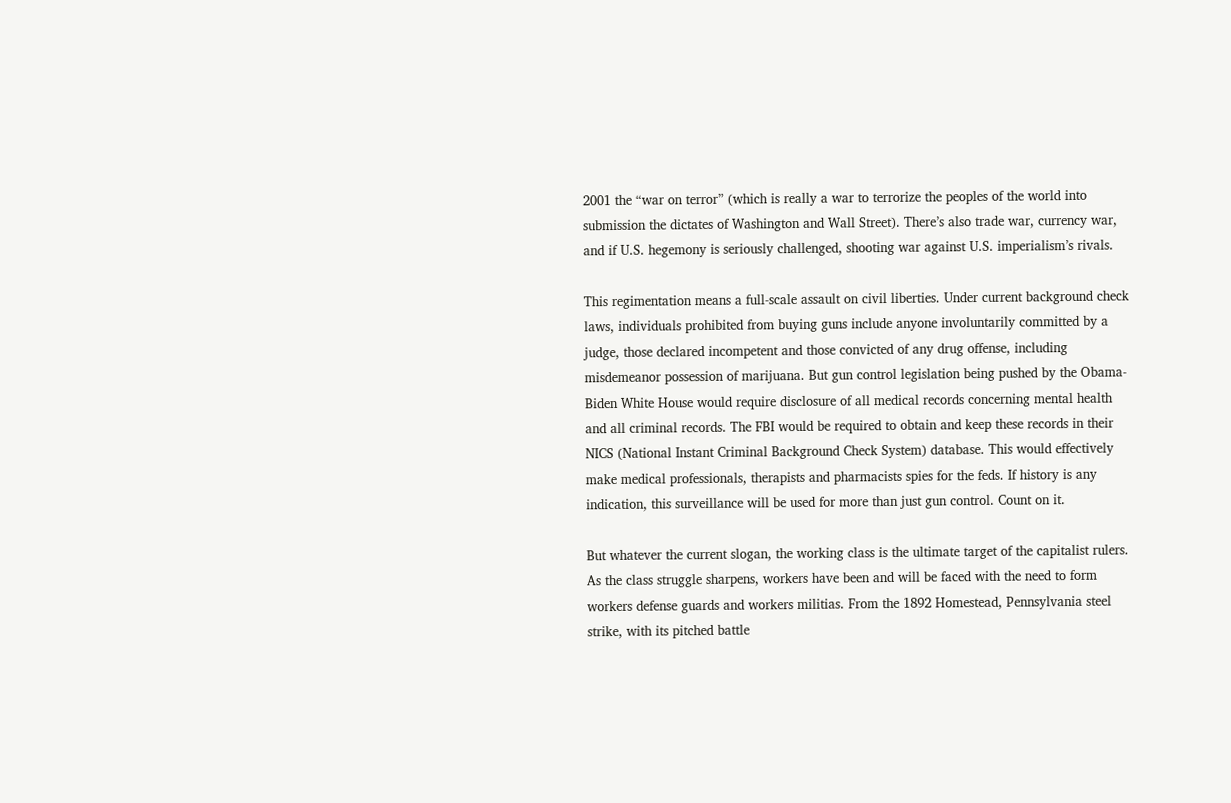2001 the “war on terror” (which is really a war to terrorize the peoples of the world into submission the dictates of Washington and Wall Street). There’s also trade war, currency war, and if U.S. hegemony is seriously challenged, shooting war against U.S. imperialism’s rivals.

This regimentation means a full-scale assault on civil liberties. Under current background check laws, individuals prohibited from buying guns include anyone involuntarily committed by a judge, those declared incompetent and those convicted of any drug offense, including misdemeanor possession of marijuana. But gun control legislation being pushed by the Obama-Biden White House would require disclosure of all medical records concerning mental health and all criminal records. The FBI would be required to obtain and keep these records in their NICS (National Instant Criminal Background Check System) database. This would effectively make medical professionals, therapists and pharmacists spies for the feds. If history is any indication, this surveillance will be used for more than just gun control. Count on it.

But whatever the current slogan, the working class is the ultimate target of the capitalist rulers. As the class struggle sharpens, workers have been and will be faced with the need to form workers defense guards and workers militias. From the 1892 Homestead, Pennsylvania steel strike, with its pitched battle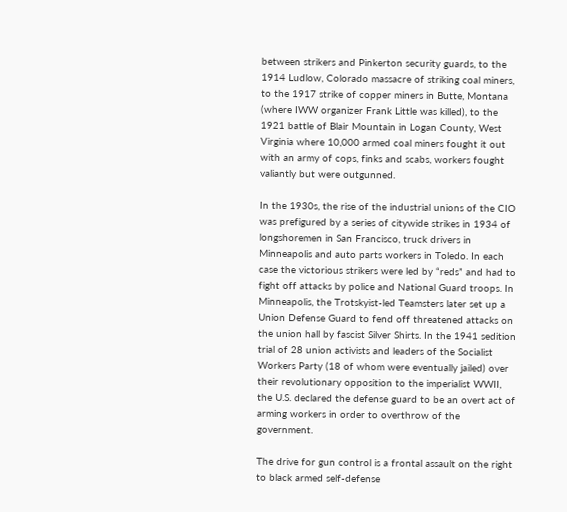between strikers and Pinkerton security guards, to the 1914 Ludlow, Colorado massacre of striking coal miners, to the 1917 strike of copper miners in Butte, Montana (where IWW organizer Frank Little was killed), to the 1921 battle of Blair Mountain in Logan County, West Virginia where 10,000 armed coal miners fought it out with an army of cops, finks and scabs, workers fought valiantly but were outgunned.

In the 1930s, the rise of the industrial unions of the CIO was prefigured by a series of citywide strikes in 1934 of longshoremen in San Francisco, truck drivers in Minneapolis and auto parts workers in Toledo. In each case the victorious strikers were led by “reds” and had to fight off attacks by police and National Guard troops. In Minneapolis, the Trotskyist-led Teamsters later set up a Union Defense Guard to fend off threatened attacks on the union hall by fascist Silver Shirts. In the 1941 sedition trial of 28 union activists and leaders of the Socialist Workers Party (18 of whom were eventually jailed) over their revolutionary opposition to the imperialist WWII, the U.S. declared the defense guard to be an overt act of arming workers in order to overthrow of the government.

The drive for gun control is a frontal assault on the right to black armed self-defense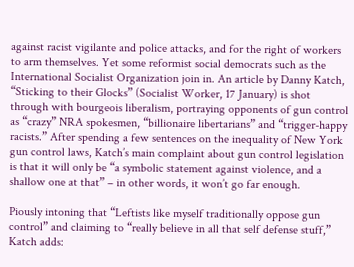against racist vigilante and police attacks, and for the right of workers to arm themselves. Yet some reformist social democrats such as the International Socialist Organization join in. An article by Danny Katch, “Sticking to their Glocks” (Socialist Worker, 17 January) is shot through with bourgeois liberalism, portraying opponents of gun control as “crazy” NRA spokesmen, “billionaire libertarians” and “trigger-happy racists.” After spending a few sentences on the inequality of New York gun control laws, Katch’s main complaint about gun control legislation is that it will only be “a symbolic statement against violence, and a shallow one at that” – in other words, it won’t go far enough.

Piously intoning that “Leftists like myself traditionally oppose gun control” and claiming to “really believe in all that self defense stuff,” Katch adds: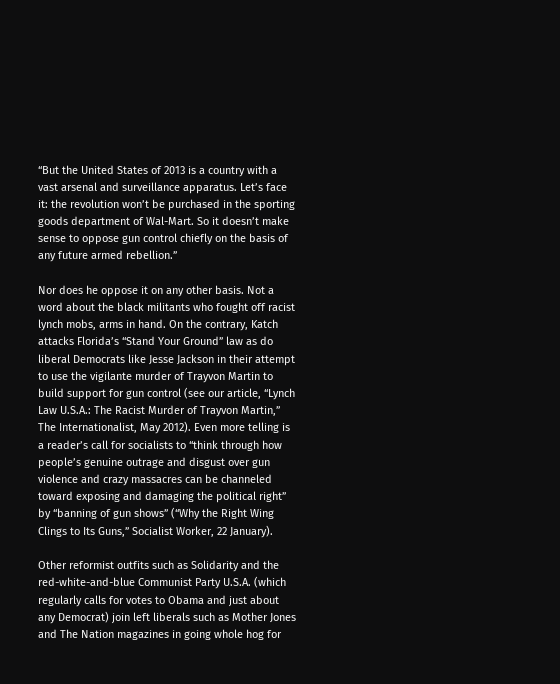“But the United States of 2013 is a country with a vast arsenal and surveillance apparatus. Let’s face it: the revolution won’t be purchased in the sporting goods department of Wal-Mart. So it doesn’t make sense to oppose gun control chiefly on the basis of any future armed rebellion.”

Nor does he oppose it on any other basis. Not a word about the black militants who fought off racist lynch mobs, arms in hand. On the contrary, Katch attacks Florida’s “Stand Your Ground” law as do liberal Democrats like Jesse Jackson in their attempt to use the vigilante murder of Trayvon Martin to build support for gun control (see our article, “Lynch Law U.S.A.: The Racist Murder of Trayvon Martin,” The Internationalist, May 2012). Even more telling is a reader’s call for socialists to “think through how people’s genuine outrage and disgust over gun violence and crazy massacres can be channeled toward exposing and damaging the political right” by “banning of gun shows” (“Why the Right Wing Clings to Its Guns,” Socialist Worker, 22 January).

Other reformist outfits such as Solidarity and the red-white-and-blue Communist Party U.S.A. (which regularly calls for votes to Obama and just about any Democrat) join left liberals such as Mother Jones and The Nation magazines in going whole hog for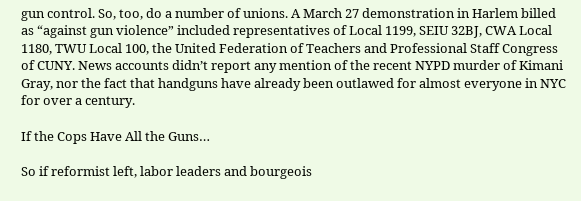gun control. So, too, do a number of unions. A March 27 demonstration in Harlem billed as “against gun violence” included representatives of Local 1199, SEIU 32BJ, CWA Local 1180, TWU Local 100, the United Federation of Teachers and Professional Staff Congress of CUNY. News accounts didn’t report any mention of the recent NYPD murder of Kimani Gray, nor the fact that handguns have already been outlawed for almost everyone in NYC for over a century.

If the Cops Have All the Guns…

So if reformist left, labor leaders and bourgeois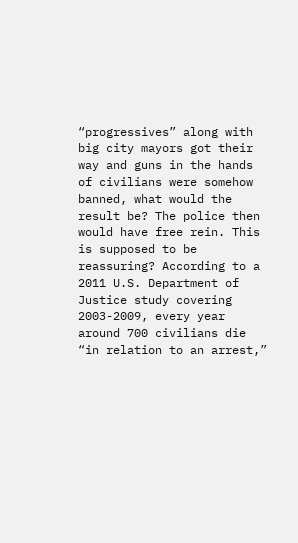“progressives” along with big city mayors got their way and guns in the hands of civilians were somehow banned, what would the result be? The police then would have free rein. This is supposed to be reassuring? According to a 2011 U.S. Department of Justice study covering 2003-2009, every year around 700 civilians die “in relation to an arrest,”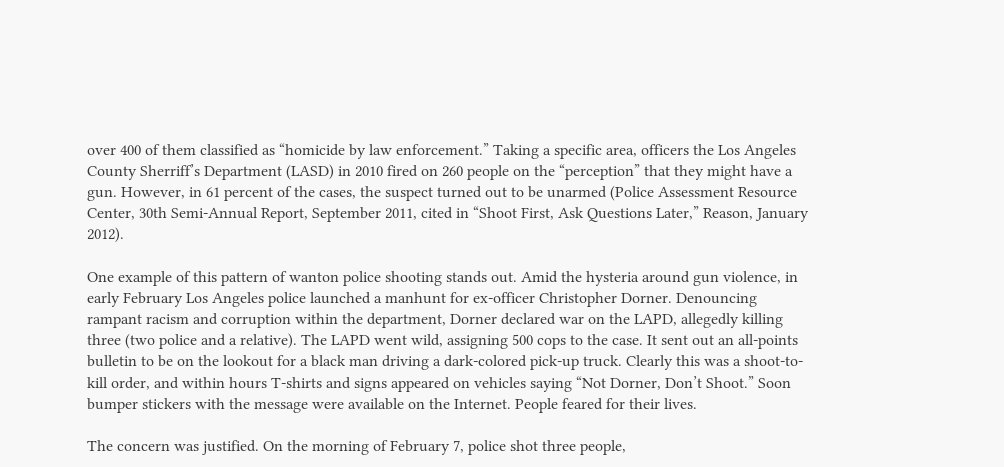over 400 of them classified as “homicide by law enforcement.” Taking a specific area, officers the Los Angeles County Sherriff’s Department (LASD) in 2010 fired on 260 people on the “perception” that they might have a gun. However, in 61 percent of the cases, the suspect turned out to be unarmed (Police Assessment Resource Center, 30th Semi-Annual Report, September 2011, cited in “Shoot First, Ask Questions Later,” Reason, January 2012).

One example of this pattern of wanton police shooting stands out. Amid the hysteria around gun violence, in early February Los Angeles police launched a manhunt for ex-officer Christopher Dorner. Denouncing rampant racism and corruption within the department, Dorner declared war on the LAPD, allegedly killing three (two police and a relative). The LAPD went wild, assigning 500 cops to the case. It sent out an all-points bulletin to be on the lookout for a black man driving a dark-colored pick-up truck. Clearly this was a shoot-to-kill order, and within hours T-shirts and signs appeared on vehicles saying “Not Dorner, Don’t Shoot.” Soon bumper stickers with the message were available on the Internet. People feared for their lives.

The concern was justified. On the morning of February 7, police shot three people,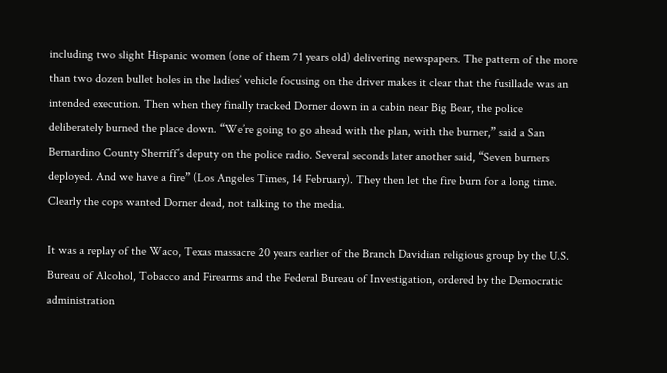including two slight Hispanic women (one of them 71 years old) delivering newspapers. The pattern of the more than two dozen bullet holes in the ladies’ vehicle focusing on the driver makes it clear that the fusillade was an intended execution. Then when they finally tracked Dorner down in a cabin near Big Bear, the police deliberately burned the place down. “We’re going to go ahead with the plan, with the burner,” said a San Bernardino County Sherriff’s deputy on the police radio. Several seconds later another said, “Seven burners deployed. And we have a fire” (Los Angeles Times, 14 February). They then let the fire burn for a long time. Clearly the cops wanted Dorner dead, not talking to the media.

It was a replay of the Waco, Texas massacre 20 years earlier of the Branch Davidian religious group by the U.S. Bureau of Alcohol, Tobacco and Firearms and the Federal Bureau of Investigation, ordered by the Democratic administration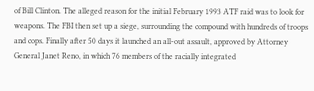of Bill Clinton. The alleged reason for the initial February 1993 ATF raid was to look for weapons. The FBI then set up a siege, surrounding the compound with hundreds of troops and cops. Finally after 50 days it launched an all-out assault, approved by Attorney General Janet Reno, in which 76 members of the racially integrated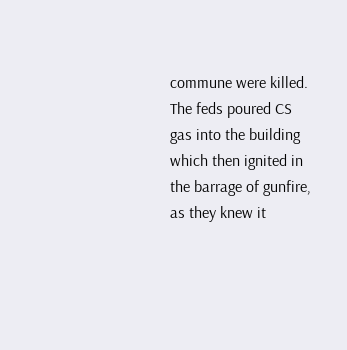commune were killed. The feds poured CS gas into the building which then ignited in the barrage of gunfire, as they knew it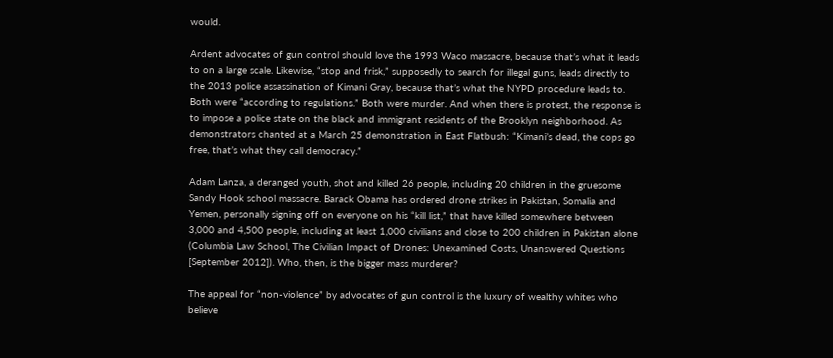would.

Ardent advocates of gun control should love the 1993 Waco massacre, because that’s what it leads to on a large scale. Likewise, “stop and frisk,” supposedly to search for illegal guns, leads directly to the 2013 police assassination of Kimani Gray, because that’s what the NYPD procedure leads to. Both were “according to regulations.” Both were murder. And when there is protest, the response is to impose a police state on the black and immigrant residents of the Brooklyn neighborhood. As demonstrators chanted at a March 25 demonstration in East Flatbush: “Kimani’s dead, the cops go free, that’s what they call democracy.”

Adam Lanza, a deranged youth, shot and killed 26 people, including 20 children in the gruesome Sandy Hook school massacre. Barack Obama has ordered drone strikes in Pakistan, Somalia and Yemen, personally signing off on everyone on his “kill list,” that have killed somewhere between 3,000 and 4,500 people, including at least 1,000 civilians and close to 200 children in Pakistan alone (Columbia Law School, The Civilian Impact of Drones: Unexamined Costs, Unanswered Questions [September 2012]). Who, then, is the bigger mass murderer?

The appeal for “non-violence” by advocates of gun control is the luxury of wealthy whites who believe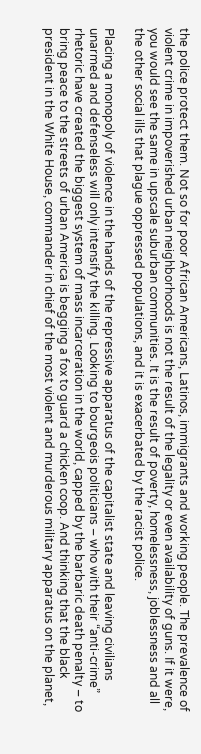the police protect them. Not so for poor African Americans, Latinos, immigrants and working people. The prevalence of violent crime in impoverished urban neighborhoods is not the result of the legality or even availability of guns. If it were, you would see the same in upscale suburban communities. It is the result of poverty, homelessness, joblessness and all the other social ills that plague oppressed populations, and it is exacerbated by the racist police.

Placing a monopoly of violence in the hands of the repressive apparatus of the capitalist state and leaving civilians unarmed and defenseless will only intensify the killing. Looking to bourgeois politicians – who with their “anti-crime” rhetoric have created the biggest system of mass incarceration in the world, capped by the barbaric death penalty – to bring peace to the streets of urban America is begging a fox to guard a chicken coop. And thinking that the black president in the White House, commander in chief of the most violent and murderous military apparatus on the planet,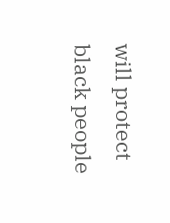will protect black people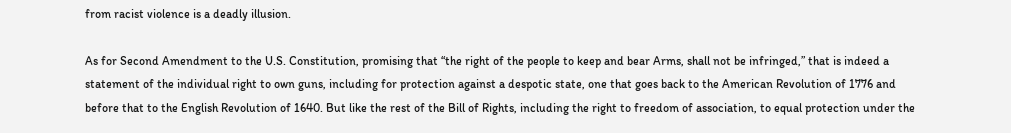from racist violence is a deadly illusion.

As for Second Amendment to the U.S. Constitution, promising that “the right of the people to keep and bear Arms, shall not be infringed,” that is indeed a statement of the individual right to own guns, including for protection against a despotic state, one that goes back to the American Revolution of 1776 and before that to the English Revolution of 1640. But like the rest of the Bill of Rights, including the right to freedom of association, to equal protection under the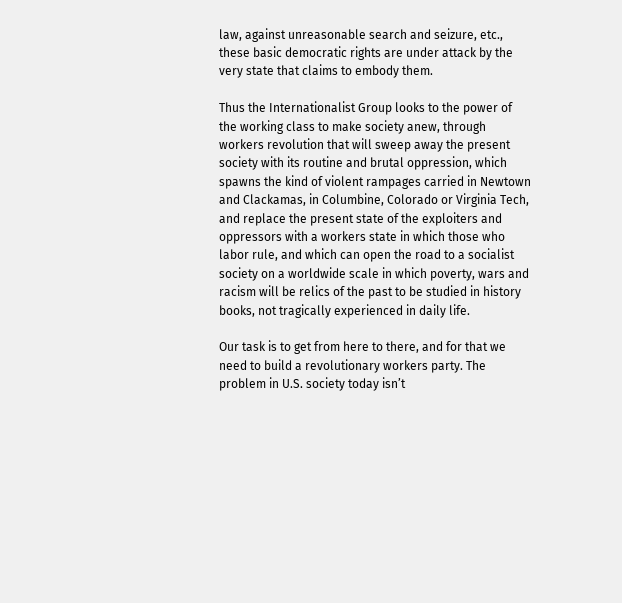law, against unreasonable search and seizure, etc., these basic democratic rights are under attack by the very state that claims to embody them.

Thus the Internationalist Group looks to the power of the working class to make society anew, through workers revolution that will sweep away the present society with its routine and brutal oppression, which spawns the kind of violent rampages carried in Newtown and Clackamas, in Columbine, Colorado or Virginia Tech, and replace the present state of the exploiters and oppressors with a workers state in which those who labor rule, and which can open the road to a socialist society on a worldwide scale in which poverty, wars and racism will be relics of the past to be studied in history books, not tragically experienced in daily life.

Our task is to get from here to there, and for that we need to build a revolutionary workers party. The problem in U.S. society today isn’t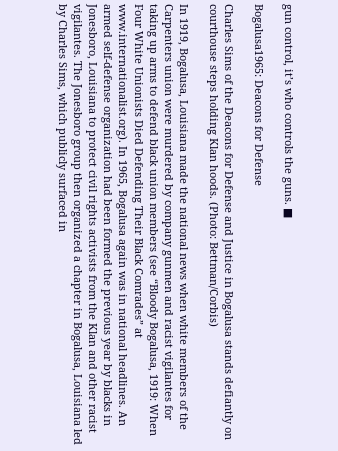gun control, it’s who controls the guns. ■

Bogalusa1965: Deacons for Defense

Charles Sims of the Deacons for Defense and Justice in Bogalusa stands defiantly on courthouse steps holding Klan hoods. (Photo: Bettman/Corbis)

In 1919, Bogalusa, Louisiana made the national news when white members of the Carpenters union were murdered by company gunmen and racist vigilantes for taking up arms to defend black union members (see “Bloody Bogalusa, 1919: When Four White Unionists Died Defending Their Black Comrades” at www.internationalist.org). In 1965, Bogalusa again was in national headlines. An armed self-defense organization had been formed the previous year by blacks in Jonesboro, Louisiana to protect civil rights activists from the Klan and other racist vigilantes. The Jonesboro group then organized a chapter in Bogalusa, Louisiana led by Charles Sims, which publicly surfaced in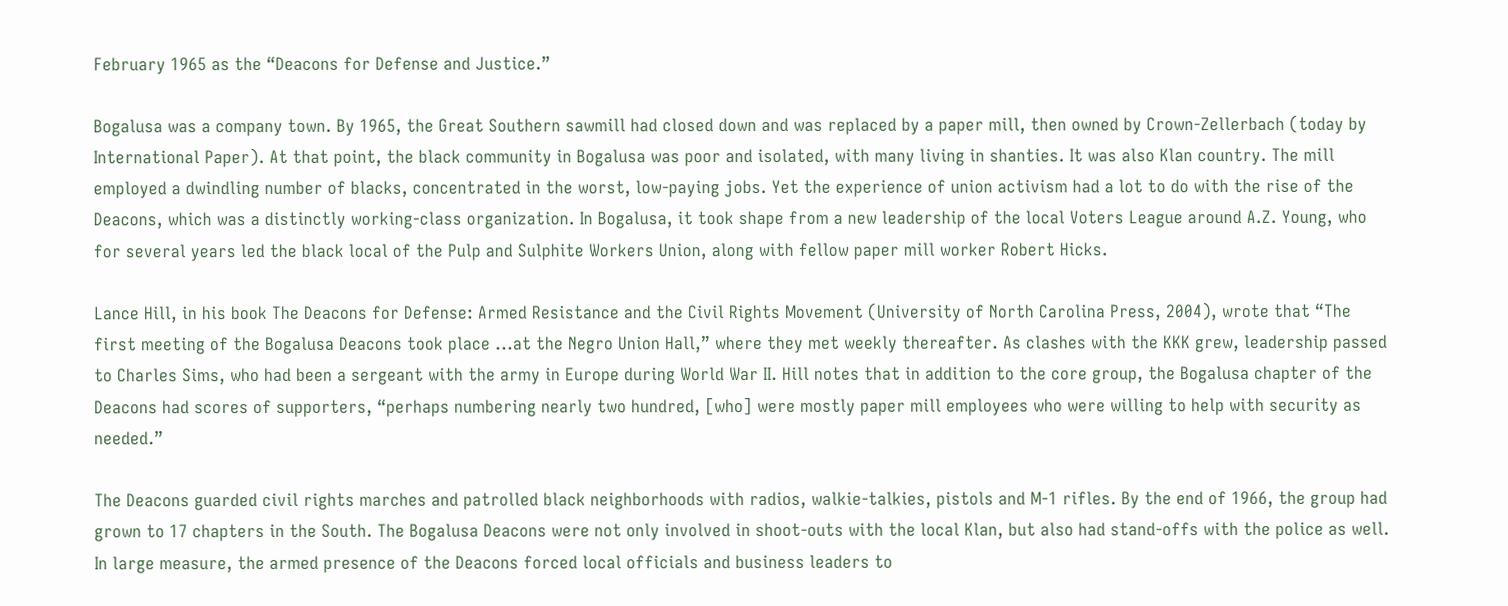February 1965 as the “Deacons for Defense and Justice.”

Bogalusa was a company town. By 1965, the Great Southern sawmill had closed down and was replaced by a paper mill, then owned by Crown-Zellerbach (today by International Paper). At that point, the black community in Bogalusa was poor and isolated, with many living in shanties. It was also Klan country. The mill employed a dwindling number of blacks, concentrated in the worst, low-paying jobs. Yet the experience of union activism had a lot to do with the rise of the Deacons, which was a distinctly working-class organization. In Bogalusa, it took shape from a new leadership of the local Voters League around A.Z. Young, who for several years led the black local of the Pulp and Sulphite Workers Union, along with fellow paper mill worker Robert Hicks.

Lance Hill, in his book The Deacons for Defense: Armed Resistance and the Civil Rights Movement (University of North Carolina Press, 2004), wrote that “The first meeting of the Bogalusa Deacons took place ...at the Negro Union Hall,” where they met weekly thereafter. As clashes with the KKK grew, leadership passed to Charles Sims, who had been a sergeant with the army in Europe during World War II. Hill notes that in addition to the core group, the Bogalusa chapter of the Deacons had scores of supporters, “perhaps numbering nearly two hundred, [who] were mostly paper mill employees who were willing to help with security as needed.”

The Deacons guarded civil rights marches and patrolled black neighborhoods with radios, walkie-talkies, pistols and M-1 rifles. By the end of 1966, the group had grown to 17 chapters in the South. The Bogalusa Deacons were not only involved in shoot-outs with the local Klan, but also had stand-offs with the police as well.  In large measure, the armed presence of the Deacons forced local officials and business leaders to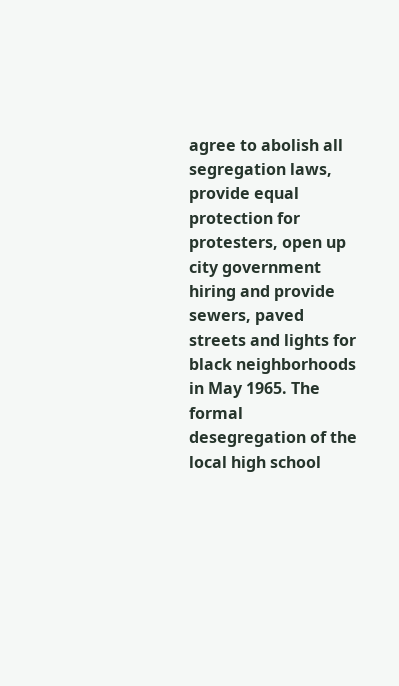agree to abolish all segregation laws, provide equal protection for protesters, open up city government hiring and provide sewers, paved streets and lights for black neighborhoods in May 1965. The formal desegregation of the local high school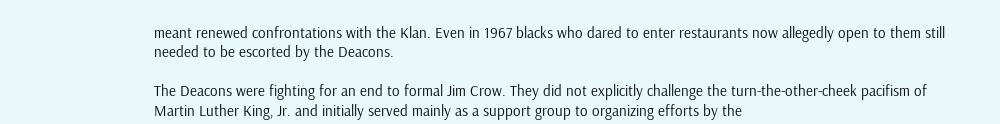meant renewed confrontations with the Klan. Even in 1967 blacks who dared to enter restaurants now allegedly open to them still needed to be escorted by the Deacons.

The Deacons were fighting for an end to formal Jim Crow. They did not explicitly challenge the turn-the-other-cheek pacifism of Martin Luther King, Jr. and initially served mainly as a support group to organizing efforts by the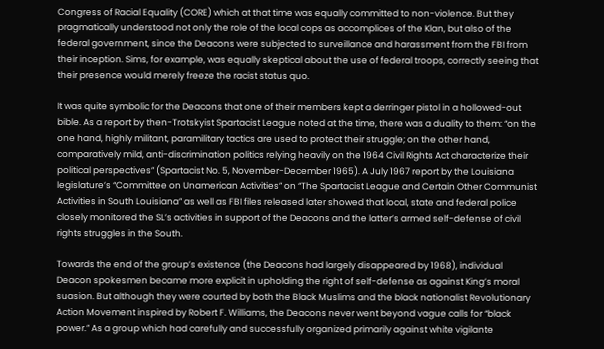Congress of Racial Equality (CORE) which at that time was equally committed to non-violence. But they pragmatically understood not only the role of the local cops as accomplices of the Klan, but also of the federal government, since the Deacons were subjected to surveillance and harassment from the FBI from their inception. Sims, for example, was equally skeptical about the use of federal troops, correctly seeing that their presence would merely freeze the racist status quo.

It was quite symbolic for the Deacons that one of their members kept a derringer pistol in a hollowed-out bible. As a report by then-Trotskyist Spartacist League noted at the time, there was a duality to them: “on the one hand, highly militant, paramilitary tactics are used to protect their struggle; on the other hand, comparatively mild, anti-discrimination politics relying heavily on the 1964 Civil Rights Act characterize their political perspectives” (Spartacist No. 5, November-December 1965). A July 1967 report by the Louisiana legislature’s “Committee on Unamerican Activities” on “The Spartacist League and Certain Other Communist Activities in South Louisiana” as well as FBI files released later showed that local, state and federal police closely monitored the SL’s activities in support of the Deacons and the latter’s armed self-defense of civil rights struggles in the South.

Towards the end of the group’s existence (the Deacons had largely disappeared by 1968), individual Deacon spokesmen became more explicit in upholding the right of self-defense as against King’s moral suasion. But although they were courted by both the Black Muslims and the black nationalist Revolutionary Action Movement inspired by Robert F. Williams, the Deacons never went beyond vague calls for “black power.” As a group which had carefully and successfully organized primarily against white vigilante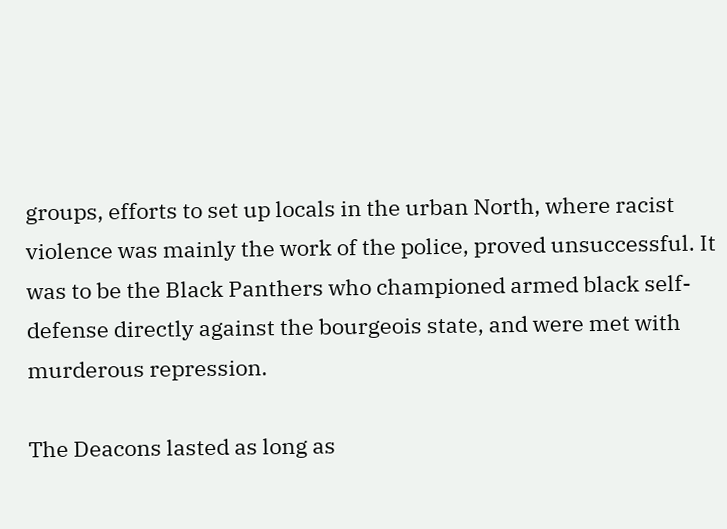groups, efforts to set up locals in the urban North, where racist violence was mainly the work of the police, proved unsuccessful. It was to be the Black Panthers who championed armed black self-defense directly against the bourgeois state, and were met with murderous repression.

The Deacons lasted as long as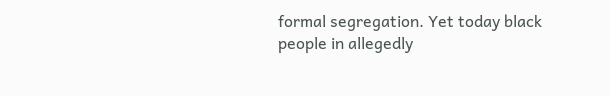formal segregation. Yet today black people in allegedly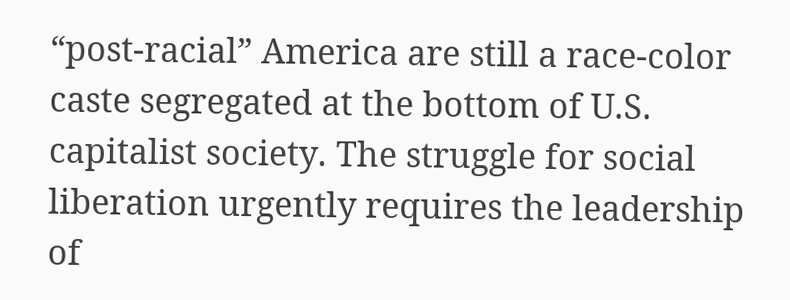“post-racial” America are still a race-color caste segregated at the bottom of U.S. capitalist society. The struggle for social liberation urgently requires the leadership of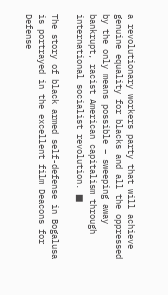a revolutionary workers party that will achieve genuine equality for blacks and all the oppressed by the only means possible – sweeping away bankrupt, racist American capitalism through international socialist revolution. ■

The story of black armed self-defense in Bogalusa is portrayed in the excellent film Deacons for Defense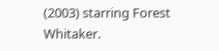(2003) starring Forest Whitaker.